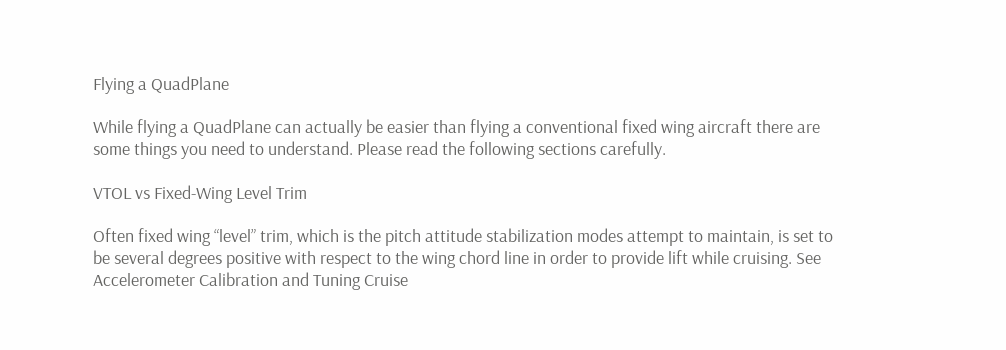Flying a QuadPlane

While flying a QuadPlane can actually be easier than flying a conventional fixed wing aircraft there are some things you need to understand. Please read the following sections carefully.

VTOL vs Fixed-Wing Level Trim

Often fixed wing “level” trim, which is the pitch attitude stabilization modes attempt to maintain, is set to be several degrees positive with respect to the wing chord line in order to provide lift while cruising. See Accelerometer Calibration and Tuning Cruise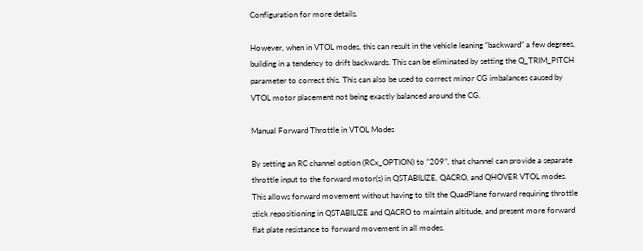Configuration for more details.

However, when in VTOL modes, this can result in the vehicle leaning “backward” a few degrees, building in a tendency to drift backwards. This can be eliminated by setting the Q_TRIM_PITCH parameter to correct this. This can also be used to correct minor CG imbalances caused by VTOL motor placement not being exactly balanced around the CG.

Manual Forward Throttle in VTOL Modes

By setting an RC channel option (RCx_OPTION) to “209”, that channel can provide a separate throttle input to the forward motor(s) in QSTABILIZE, QACRO, and QHOVER VTOL modes. This allows forward movement without having to tilt the QuadPlane forward requiring throttle stick repositioning in QSTABILIZE and QACRO to maintain altitude, and present more forward flat plate resistance to forward movement in all modes.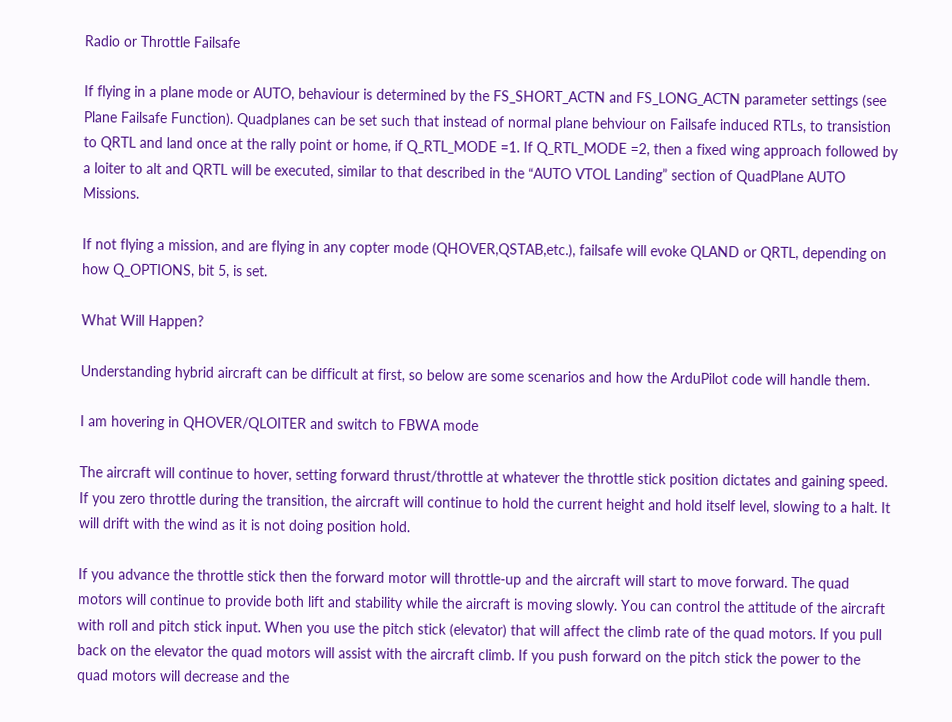Radio or Throttle Failsafe

If flying in a plane mode or AUTO, behaviour is determined by the FS_SHORT_ACTN and FS_LONG_ACTN parameter settings (see Plane Failsafe Function). Quadplanes can be set such that instead of normal plane behviour on Failsafe induced RTLs, to transistion to QRTL and land once at the rally point or home, if Q_RTL_MODE =1. If Q_RTL_MODE =2, then a fixed wing approach followed by a loiter to alt and QRTL will be executed, similar to that described in the “AUTO VTOL Landing” section of QuadPlane AUTO Missions.

If not flying a mission, and are flying in any copter mode (QHOVER,QSTAB,etc.), failsafe will evoke QLAND or QRTL, depending on how Q_OPTIONS, bit 5, is set.

What Will Happen?

Understanding hybrid aircraft can be difficult at first, so below are some scenarios and how the ArduPilot code will handle them.

I am hovering in QHOVER/QLOITER and switch to FBWA mode

The aircraft will continue to hover, setting forward thrust/throttle at whatever the throttle stick position dictates and gaining speed. If you zero throttle during the transition, the aircraft will continue to hold the current height and hold itself level, slowing to a halt. It will drift with the wind as it is not doing position hold.

If you advance the throttle stick then the forward motor will throttle-up and the aircraft will start to move forward. The quad motors will continue to provide both lift and stability while the aircraft is moving slowly. You can control the attitude of the aircraft with roll and pitch stick input. When you use the pitch stick (elevator) that will affect the climb rate of the quad motors. If you pull back on the elevator the quad motors will assist with the aircraft climb. If you push forward on the pitch stick the power to the quad motors will decrease and the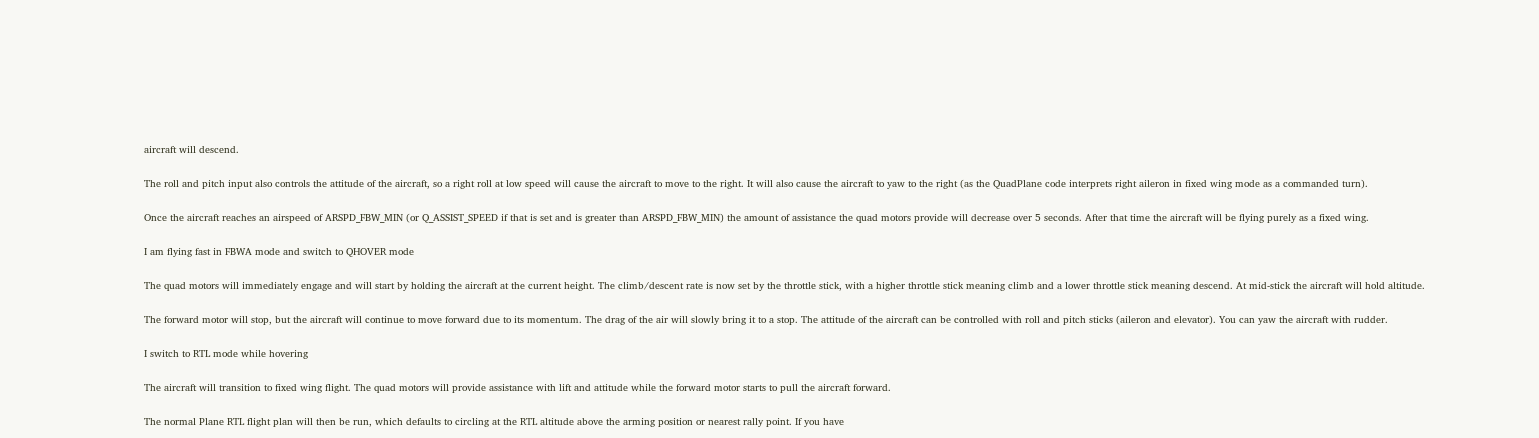aircraft will descend.

The roll and pitch input also controls the attitude of the aircraft, so a right roll at low speed will cause the aircraft to move to the right. It will also cause the aircraft to yaw to the right (as the QuadPlane code interprets right aileron in fixed wing mode as a commanded turn).

Once the aircraft reaches an airspeed of ARSPD_FBW_MIN (or Q_ASSIST_SPEED if that is set and is greater than ARSPD_FBW_MIN) the amount of assistance the quad motors provide will decrease over 5 seconds. After that time the aircraft will be flying purely as a fixed wing.

I am flying fast in FBWA mode and switch to QHOVER mode

The quad motors will immediately engage and will start by holding the aircraft at the current height. The climb/descent rate is now set by the throttle stick, with a higher throttle stick meaning climb and a lower throttle stick meaning descend. At mid-stick the aircraft will hold altitude.

The forward motor will stop, but the aircraft will continue to move forward due to its momentum. The drag of the air will slowly bring it to a stop. The attitude of the aircraft can be controlled with roll and pitch sticks (aileron and elevator). You can yaw the aircraft with rudder.

I switch to RTL mode while hovering

The aircraft will transition to fixed wing flight. The quad motors will provide assistance with lift and attitude while the forward motor starts to pull the aircraft forward.

The normal Plane RTL flight plan will then be run, which defaults to circling at the RTL altitude above the arming position or nearest rally point. If you have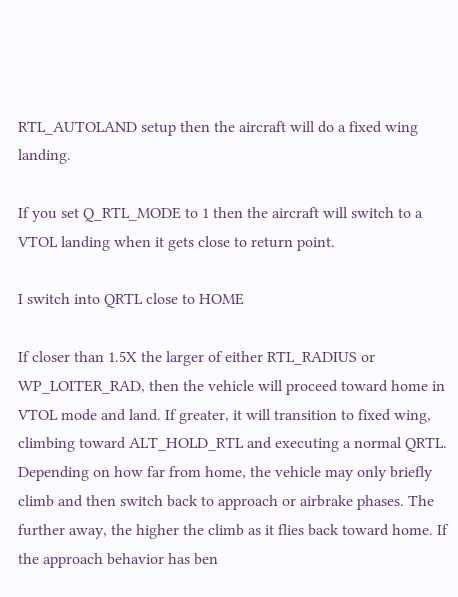RTL_AUTOLAND setup then the aircraft will do a fixed wing landing.

If you set Q_RTL_MODE to 1 then the aircraft will switch to a VTOL landing when it gets close to return point.

I switch into QRTL close to HOME

If closer than 1.5X the larger of either RTL_RADIUS or WP_LOITER_RAD, then the vehicle will proceed toward home in VTOL mode and land. If greater, it will transition to fixed wing, climbing toward ALT_HOLD_RTL and executing a normal QRTL. Depending on how far from home, the vehicle may only briefly climb and then switch back to approach or airbrake phases. The further away, the higher the climb as it flies back toward home. If the approach behavior has ben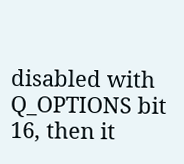disabled with Q_OPTIONS bit 16, then it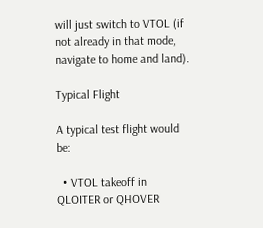will just switch to VTOL (if not already in that mode, navigate to home and land).

Typical Flight

A typical test flight would be:

  • VTOL takeoff in QLOITER or QHOVER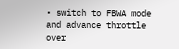• switch to FBWA mode and advance throttle over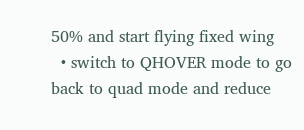50% and start flying fixed wing
  • switch to QHOVER mode to go back to quad mode and reduce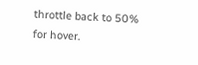throttle back to 50% for hover.